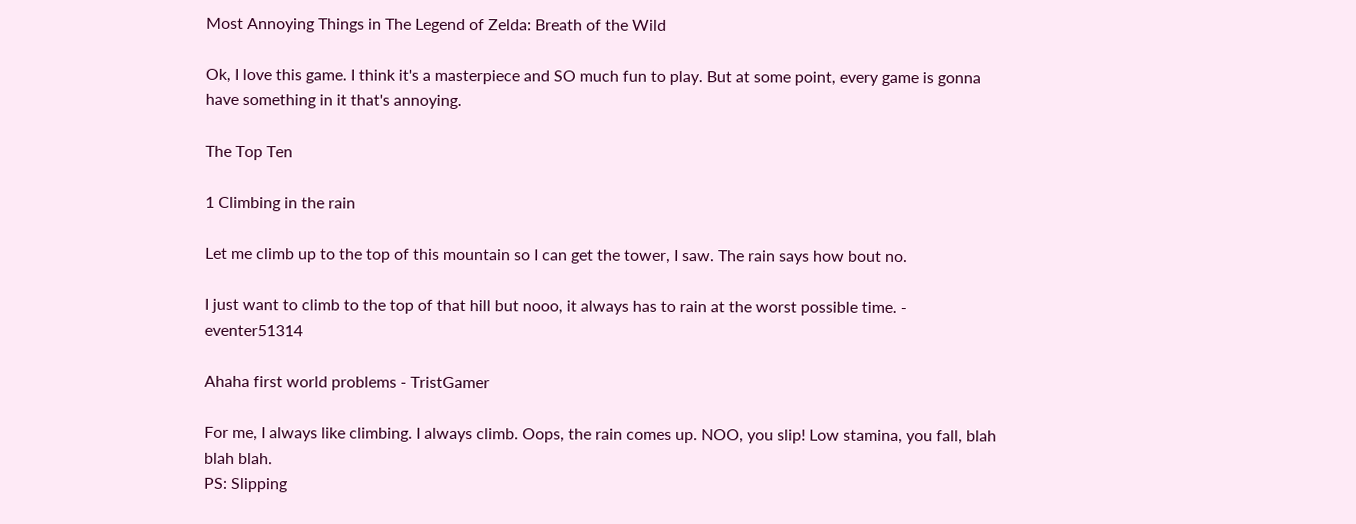Most Annoying Things in The Legend of Zelda: Breath of the Wild

Ok, I love this game. I think it's a masterpiece and SO much fun to play. But at some point, every game is gonna have something in it that's annoying.

The Top Ten

1 Climbing in the rain

Let me climb up to the top of this mountain so I can get the tower, I saw. The rain says how bout no.

I just want to climb to the top of that hill but nooo, it always has to rain at the worst possible time. - eventer51314

Ahaha first world problems - TristGamer

For me, I always like climbing. I always climb. Oops, the rain comes up. NOO, you slip! Low stamina, you fall, blah blah blah.
PS: Slipping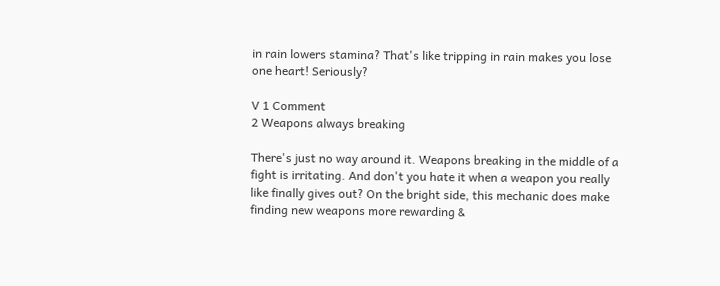in rain lowers stamina? That's like tripping in rain makes you lose one heart! Seriously?

V 1 Comment
2 Weapons always breaking

There's just no way around it. Weapons breaking in the middle of a fight is irritating. And don't you hate it when a weapon you really like finally gives out? On the bright side, this mechanic does make finding new weapons more rewarding &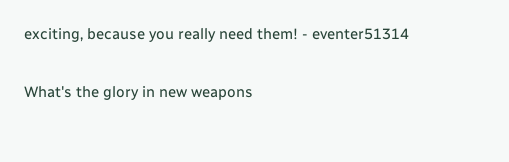exciting, because you really need them! - eventer51314

What's the glory in new weapons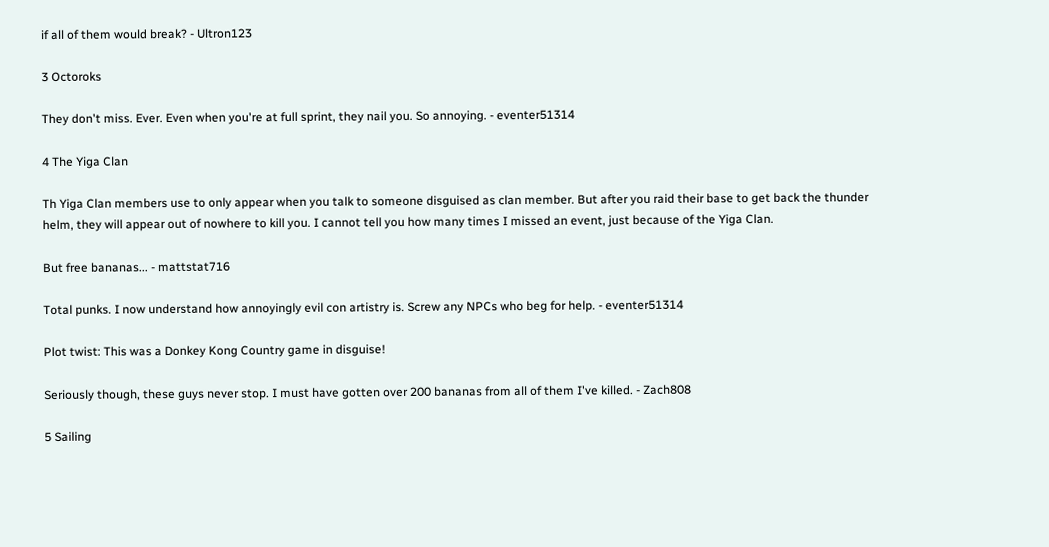if all of them would break? - Ultron123

3 Octoroks

They don't miss. Ever. Even when you're at full sprint, they nail you. So annoying. - eventer51314

4 The Yiga Clan

Th Yiga Clan members use to only appear when you talk to someone disguised as clan member. But after you raid their base to get back the thunder helm, they will appear out of nowhere to kill you. I cannot tell you how many times I missed an event, just because of the Yiga Clan.

But free bananas... - mattstat716

Total punks. I now understand how annoyingly evil con artistry is. Screw any NPCs who beg for help. - eventer51314

Plot twist: This was a Donkey Kong Country game in disguise!

Seriously though, these guys never stop. I must have gotten over 200 bananas from all of them I've killed. - Zach808

5 Sailing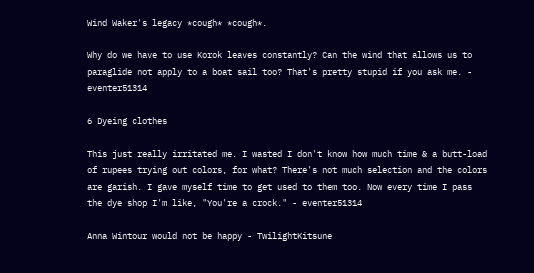Wind Waker's legacy *cough* *cough*.

Why do we have to use Korok leaves constantly? Can the wind that allows us to paraglide not apply to a boat sail too? That's pretty stupid if you ask me. - eventer51314

6 Dyeing clothes

This just really irritated me. I wasted I don't know how much time & a butt-load of rupees trying out colors, for what? There's not much selection and the colors are garish. I gave myself time to get used to them too. Now every time I pass the dye shop I'm like, "You're a crock." - eventer51314

Anna Wintour would not be happy - TwilightKitsune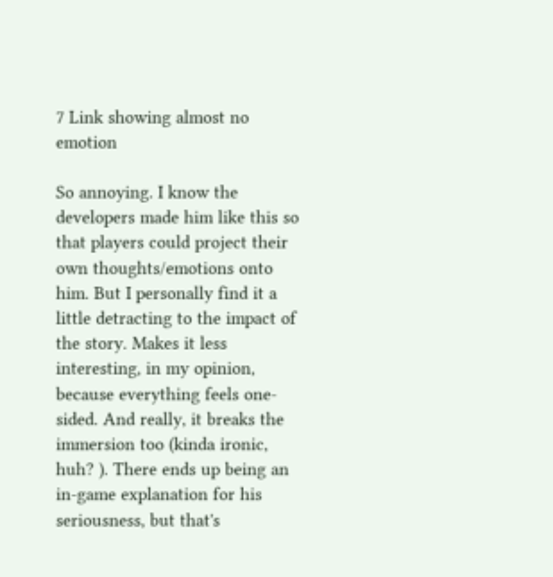7 Link showing almost no emotion

So annoying. I know the developers made him like this so that players could project their own thoughts/emotions onto him. But I personally find it a little detracting to the impact of the story. Makes it less interesting, in my opinion, because everything feels one-sided. And really, it breaks the immersion too (kinda ironic, huh? ). There ends up being an in-game explanation for his seriousness, but that's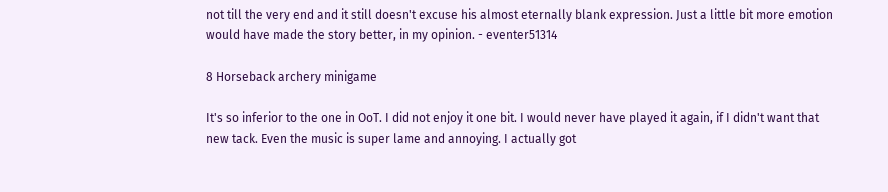not till the very end and it still doesn't excuse his almost eternally blank expression. Just a little bit more emotion would have made the story better, in my opinion. - eventer51314

8 Horseback archery minigame

It's so inferior to the one in OoT. I did not enjoy it one bit. I would never have played it again, if I didn't want that new tack. Even the music is super lame and annoying. I actually got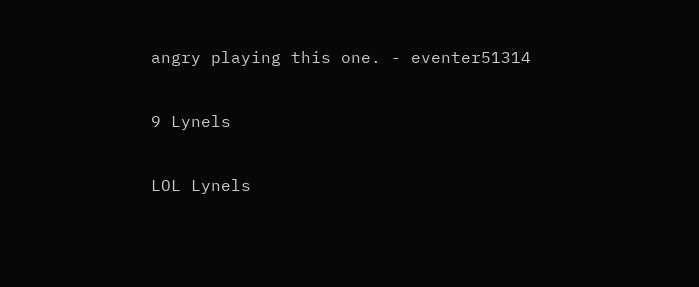angry playing this one. - eventer51314

9 Lynels

LOL Lynels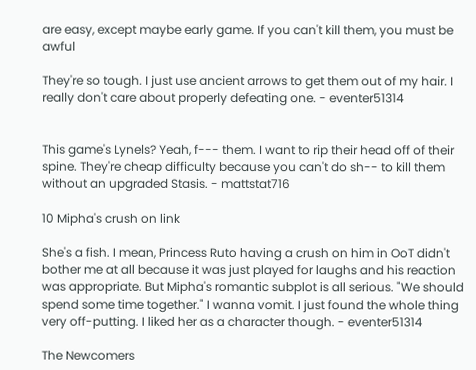are easy, except maybe early game. If you can't kill them, you must be awful

They're so tough. I just use ancient arrows to get them out of my hair. I really don't care about properly defeating one. - eventer51314


This game's Lynels? Yeah, f--- them. I want to rip their head off of their spine. They're cheap difficulty because you can't do sh-- to kill them without an upgraded Stasis. - mattstat716

10 Mipha's crush on link

She's a fish. I mean, Princess Ruto having a crush on him in OoT didn't bother me at all because it was just played for laughs and his reaction was appropriate. But Mipha's romantic subplot is all serious. "We should spend some time together." I wanna vomit. I just found the whole thing very off-putting. I liked her as a character though. - eventer51314

The Newcomers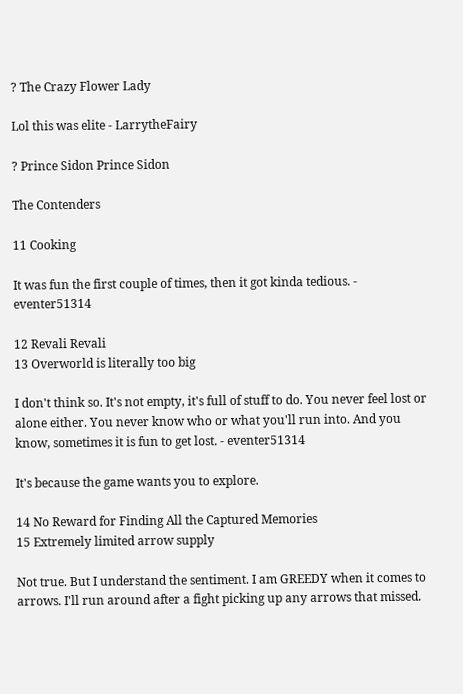? The Crazy Flower Lady

Lol this was elite - LarrytheFairy

? Prince Sidon Prince Sidon

The Contenders

11 Cooking

It was fun the first couple of times, then it got kinda tedious. - eventer51314

12 Revali Revali
13 Overworld is literally too big

I don't think so. It's not empty, it's full of stuff to do. You never feel lost or alone either. You never know who or what you'll run into. And you know, sometimes it is fun to get lost. - eventer51314

It's because the game wants you to explore.

14 No Reward for Finding All the Captured Memories
15 Extremely limited arrow supply

Not true. But I understand the sentiment. I am GREEDY when it comes to arrows. I'll run around after a fight picking up any arrows that missed.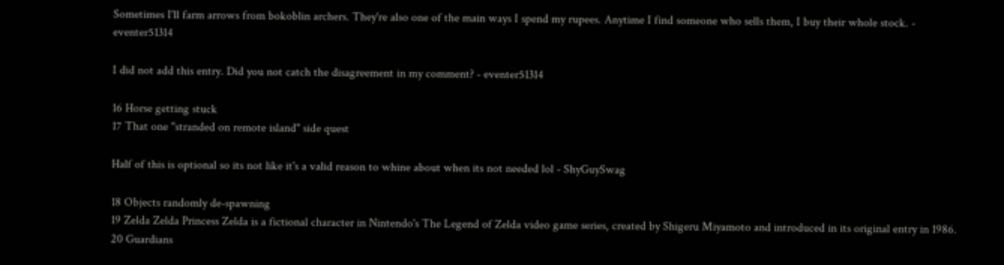Sometimes I'll farm arrows from bokoblin archers. They're also one of the main ways I spend my rupees. Anytime I find someone who sells them, I buy their whole stock. - eventer51314

I did not add this entry. Did you not catch the disagreement in my comment? - eventer51314

16 Horse getting stuck
17 That one "stranded on remote island" side quest

Half of this is optional so its not like it's a valid reason to whine about when its not needed lol - ShyGuySwag

18 Objects randomly de-spawning
19 Zelda Zelda Princess Zelda is a fictional character in Nintendo's The Legend of Zelda video game series, created by Shigeru Miyamoto and introduced in its original entry in 1986.
20 Guardians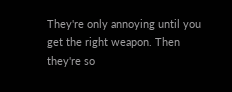They're only annoying until you get the right weapon. Then they're so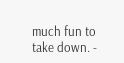much fun to take down. -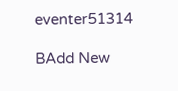eventer51314

BAdd New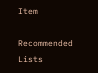Item

Recommended Lists